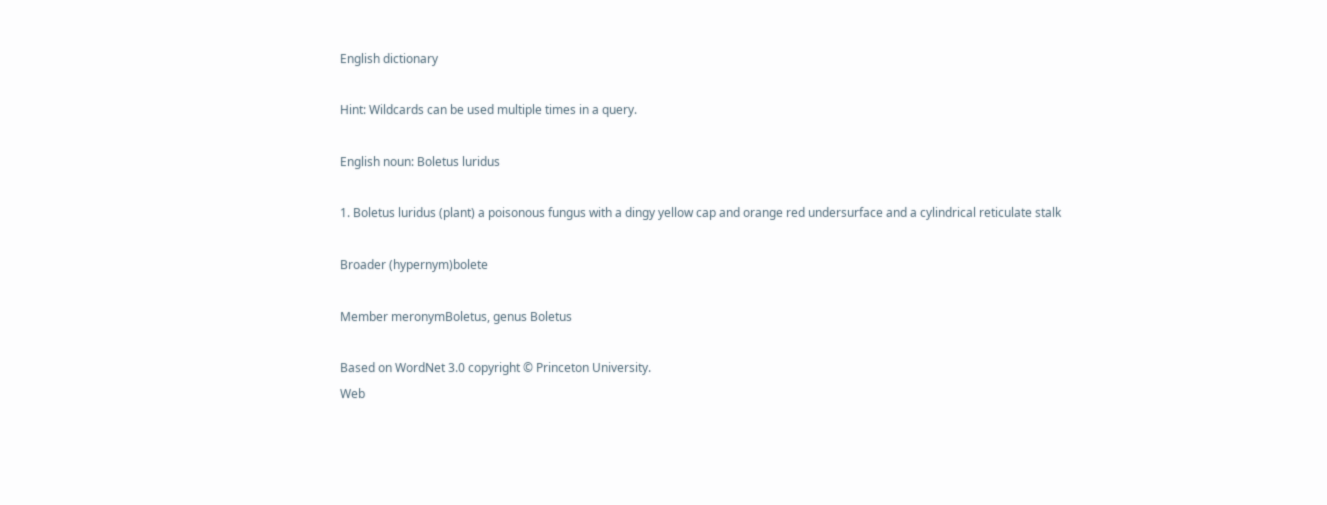English dictionary

Hint: Wildcards can be used multiple times in a query.

English noun: Boletus luridus

1. Boletus luridus (plant) a poisonous fungus with a dingy yellow cap and orange red undersurface and a cylindrical reticulate stalk

Broader (hypernym)bolete

Member meronymBoletus, genus Boletus

Based on WordNet 3.0 copyright © Princeton University.
Web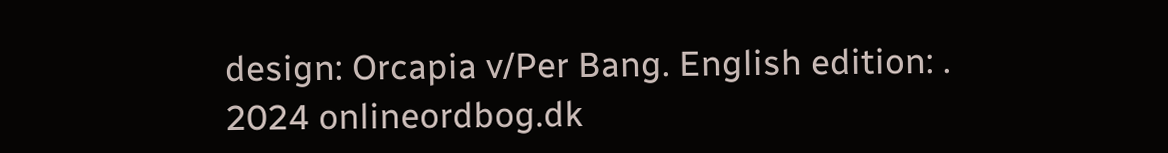design: Orcapia v/Per Bang. English edition: .
2024 onlineordbog.dk